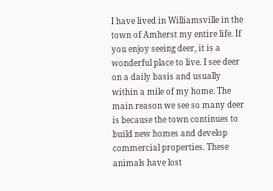I have lived in Williamsville in the town of Amherst my entire life. If you enjoy seeing deer, it is a wonderful place to live. I see deer on a daily basis and usually within a mile of my home. The main reason we see so many deer is because the town continues to build new homes and develop commercial properties. These animals have lost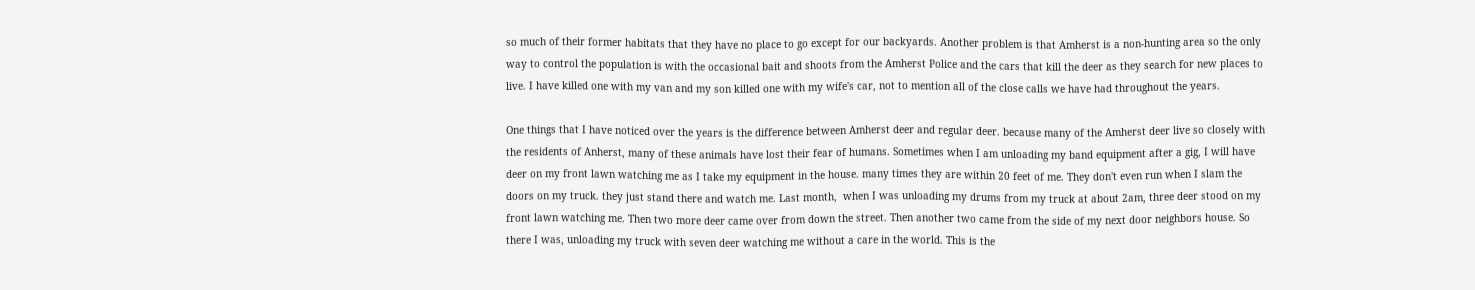so much of their former habitats that they have no place to go except for our backyards. Another problem is that Amherst is a non-hunting area so the only way to control the population is with the occasional bait and shoots from the Amherst Police and the cars that kill the deer as they search for new places to live. I have killed one with my van and my son killed one with my wife's car, not to mention all of the close calls we have had throughout the years.

One things that I have noticed over the years is the difference between Amherst deer and regular deer. because many of the Amherst deer live so closely with the residents of Anherst, many of these animals have lost their fear of humans. Sometimes when I am unloading my band equipment after a gig, I will have deer on my front lawn watching me as I take my equipment in the house. many times they are within 20 feet of me. They don't even run when I slam the doors on my truck. they just stand there and watch me. Last month,  when I was unloading my drums from my truck at about 2am, three deer stood on my front lawn watching me. Then two more deer came over from down the street. Then another two came from the side of my next door neighbors house. So there I was, unloading my truck with seven deer watching me without a care in the world. This is the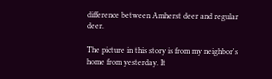difference between Amherst deer and regular deer.

The picture in this story is from my neighbor's home from yesterday. It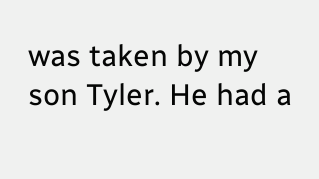was taken by my son Tyler. He had a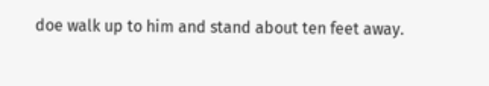doe walk up to him and stand about ten feet away.